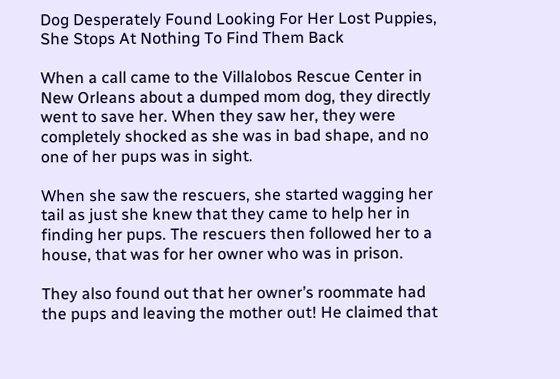Dog Desperately Found Looking For Her Lost Puppies, She Stops At Nothing To Find Them Back

When a call came to the Villalobos Rescue Center in New Orleans about a dumped mom dog, they directly went to save her. When they saw her, they were completely shocked as she was in bad shape, and no one of her pups was in sight.

When she saw the rescuers, she started wagging her tail as just she knew that they came to help her in finding her pups. The rescuers then followed her to a house, that was for her owner who was in prison.

They also found out that her owner’s roommate had the pups and leaving the mother out! He claimed that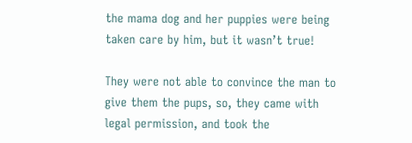the mama dog and her puppies were being taken care by him, but it wasn’t true!

They were not able to convince the man to give them the pups, so, they came with legal permission, and took the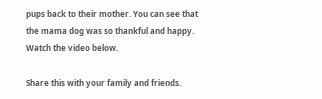pups back to their mother. You can see that the mama dog was so thankful and happy. Watch the video below.

Share this with your family and friends.